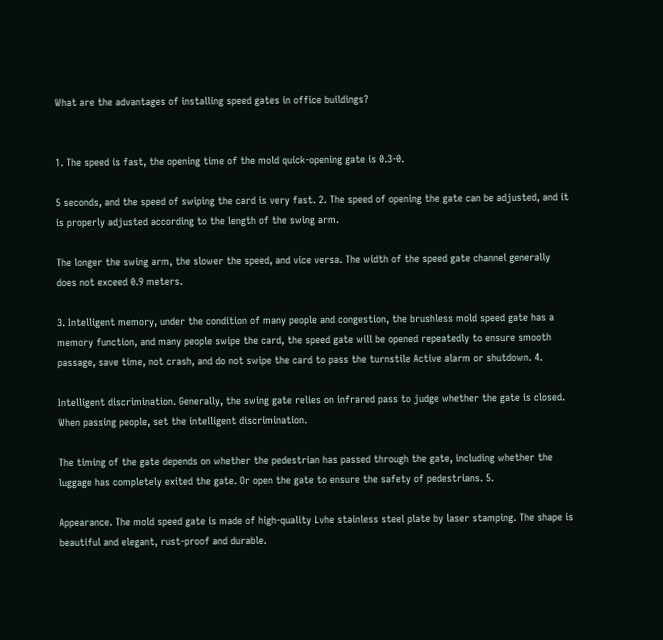What are the advantages of installing speed gates in office buildings?


1. The speed is fast, the opening time of the mold quick-opening gate is 0.3-0.

5 seconds, and the speed of swiping the card is very fast. 2. The speed of opening the gate can be adjusted, and it is properly adjusted according to the length of the swing arm.

The longer the swing arm, the slower the speed, and vice versa. The width of the speed gate channel generally does not exceed 0.9 meters.

3. Intelligent memory, under the condition of many people and congestion, the brushless mold speed gate has a memory function, and many people swipe the card, the speed gate will be opened repeatedly to ensure smooth passage, save time, not crash, and do not swipe the card to pass the turnstile Active alarm or shutdown. 4.

Intelligent discrimination. Generally, the swing gate relies on infrared pass to judge whether the gate is closed. When passing people, set the intelligent discrimination.

The timing of the gate depends on whether the pedestrian has passed through the gate, including whether the luggage has completely exited the gate. Or open the gate to ensure the safety of pedestrians. 5.

Appearance. The mold speed gate is made of high-quality Lvhe stainless steel plate by laser stamping. The shape is beautiful and elegant, rust-proof and durable.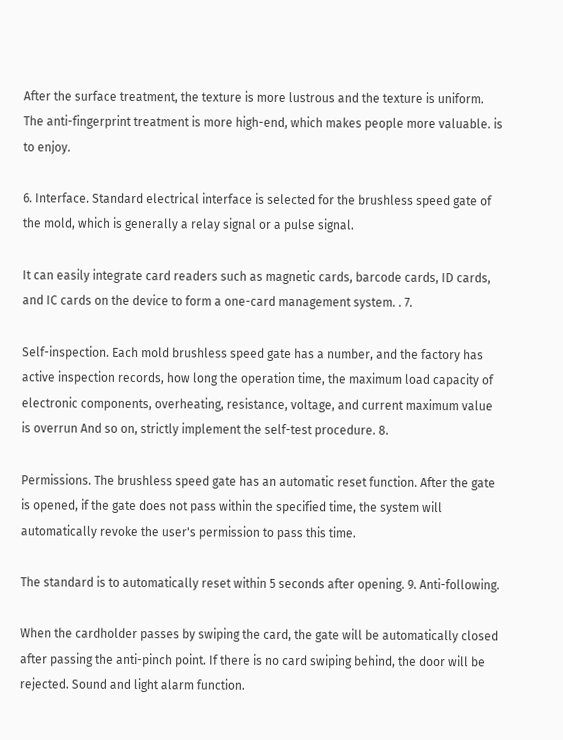After the surface treatment, the texture is more lustrous and the texture is uniform. The anti-fingerprint treatment is more high-end, which makes people more valuable. is to enjoy.

6. Interface. Standard electrical interface is selected for the brushless speed gate of the mold, which is generally a relay signal or a pulse signal.

It can easily integrate card readers such as magnetic cards, barcode cards, ID cards, and IC cards on the device to form a one-card management system. . 7.

Self-inspection. Each mold brushless speed gate has a number, and the factory has active inspection records, how long the operation time, the maximum load capacity of electronic components, overheating, resistance, voltage, and current maximum value is overrun And so on, strictly implement the self-test procedure. 8.

Permissions. The brushless speed gate has an automatic reset function. After the gate is opened, if the gate does not pass within the specified time, the system will automatically revoke the user's permission to pass this time.

The standard is to automatically reset within 5 seconds after opening. 9. Anti-following.

When the cardholder passes by swiping the card, the gate will be automatically closed after passing the anti-pinch point. If there is no card swiping behind, the door will be rejected. Sound and light alarm function.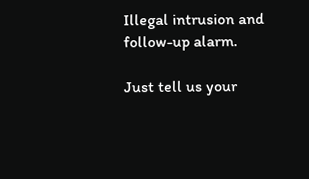Illegal intrusion and follow-up alarm.

Just tell us your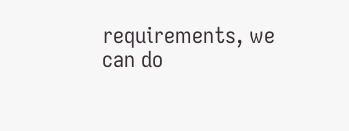requirements, we can do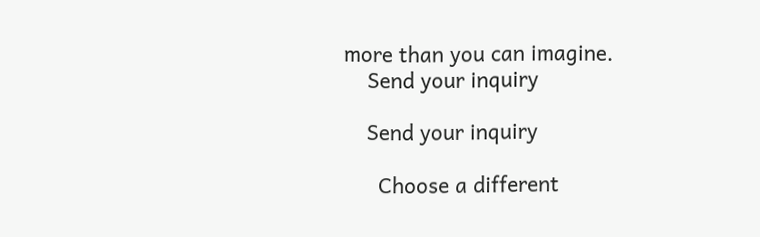more than you can imagine.
    Send your inquiry

    Send your inquiry

      Choose a different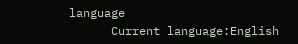language
      Current language:English